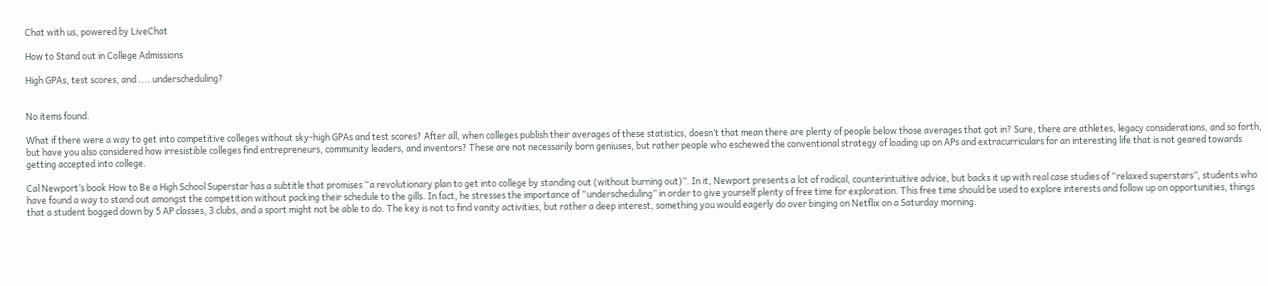Chat with us, powered by LiveChat

How to Stand out in College Admissions

High GPAs, test scores, and .... underscheduling?


No items found.

What if there were a way to get into competitive colleges without sky-high GPAs and test scores? After all, when colleges publish their averages of these statistics, doesn’t that mean there are plenty of people below those averages that got in? Sure, there are athletes, legacy considerations, and so forth, but have you also considered how irresistible colleges find entrepreneurs, community leaders, and inventors? These are not necessarily born geniuses, but rather people who eschewed the conventional strategy of loading up on APs and extracurriculars for an interesting life that is not geared towards getting accepted into college.

Cal Newport’s book How to Be a High School Superstar has a subtitle that promises “a revolutionary plan to get into college by standing out (without burning out)”. In it, Newport presents a lot of radical, counterintuitive advice, but backs it up with real case studies of “relaxed superstars”, students who have found a way to stand out amongst the competition without packing their schedule to the gills. In fact, he stresses the importance of “underscheduling” in order to give yourself plenty of free time for exploration. This free time should be used to explore interests and follow up on opportunities, things that a student bogged down by 5 AP classes, 3 clubs, and a sport might not be able to do. The key is not to find vanity activities, but rather a deep interest, something you would eagerly do over binging on Netflix on a Saturday morning.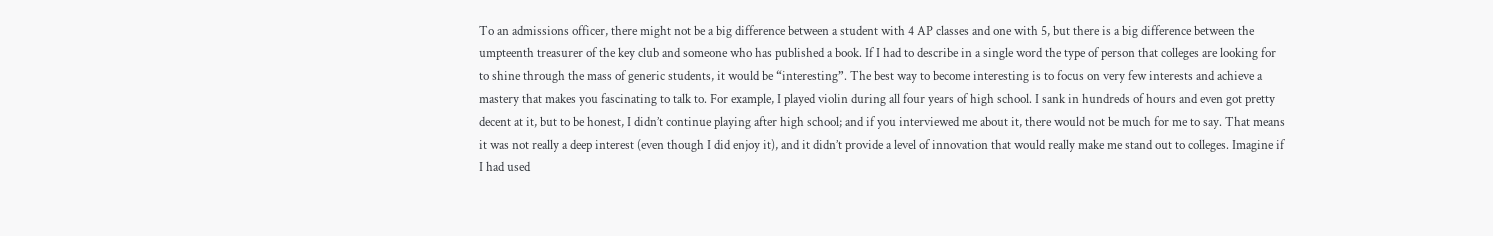To an admissions officer, there might not be a big difference between a student with 4 AP classes and one with 5, but there is a big difference between the umpteenth treasurer of the key club and someone who has published a book. If I had to describe in a single word the type of person that colleges are looking for to shine through the mass of generic students, it would be “interesting”. The best way to become interesting is to focus on very few interests and achieve a mastery that makes you fascinating to talk to. For example, I played violin during all four years of high school. I sank in hundreds of hours and even got pretty decent at it, but to be honest, I didn’t continue playing after high school; and if you interviewed me about it, there would not be much for me to say. That means it was not really a deep interest (even though I did enjoy it), and it didn’t provide a level of innovation that would really make me stand out to colleges. Imagine if I had used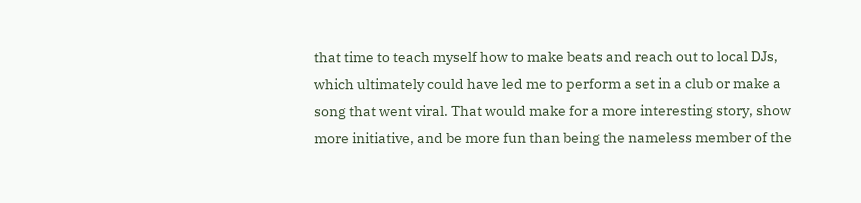that time to teach myself how to make beats and reach out to local DJs, which ultimately could have led me to perform a set in a club or make a song that went viral. That would make for a more interesting story, show more initiative, and be more fun than being the nameless member of the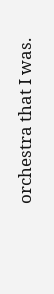orchestra that I was.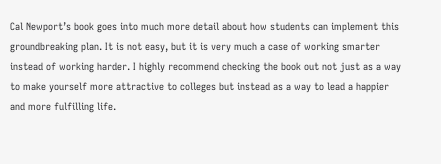Cal Newport’s book goes into much more detail about how students can implement this groundbreaking plan. It is not easy, but it is very much a case of working smarter instead of working harder. I highly recommend checking the book out not just as a way to make yourself more attractive to colleges but instead as a way to lead a happier and more fulfilling life.